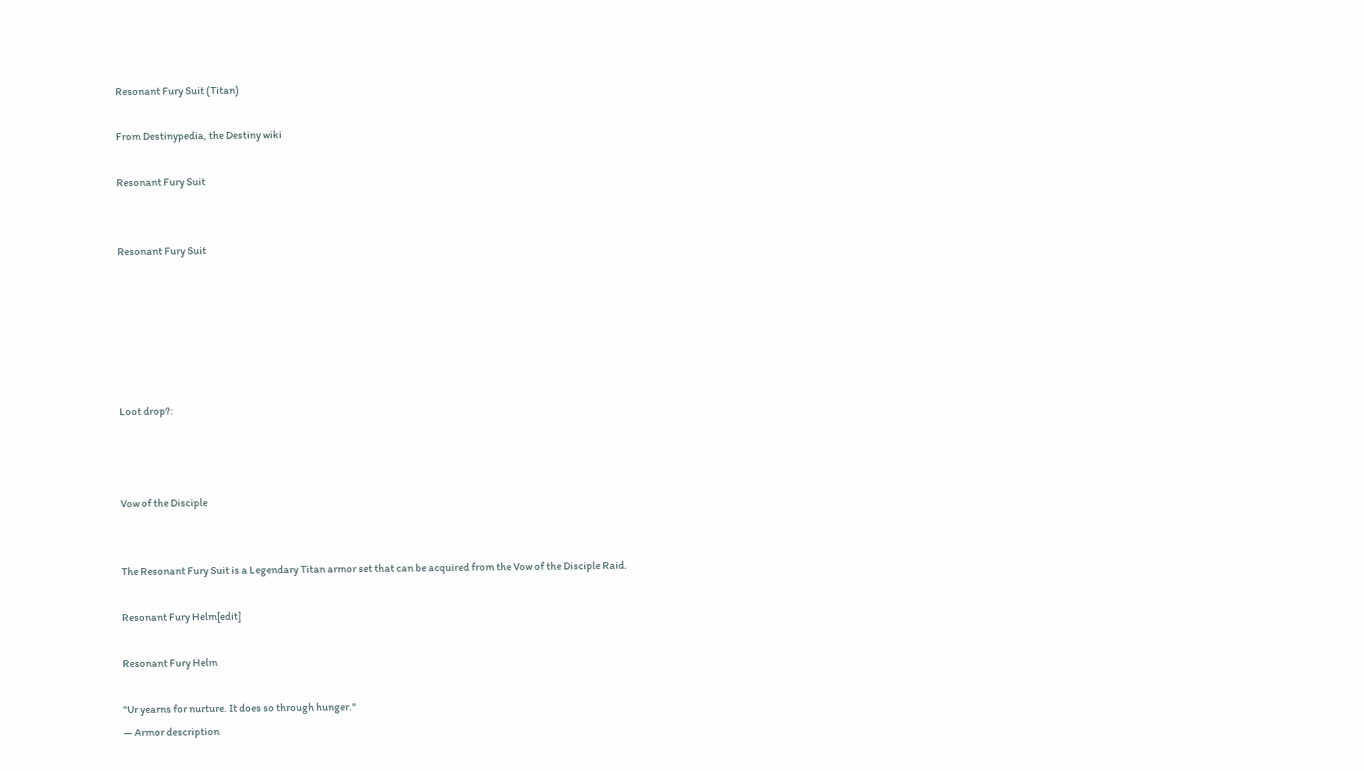Resonant Fury Suit (Titan)

From Destinypedia, the Destiny wiki

Resonant Fury Suit


Resonant Fury Suit






Loot drop?:



Vow of the Disciple


The Resonant Fury Suit is a Legendary Titan armor set that can be acquired from the Vow of the Disciple Raid.

Resonant Fury Helm[edit]

Resonant Fury Helm

"Ur yearns for nurture. It does so through hunger."
— Armor description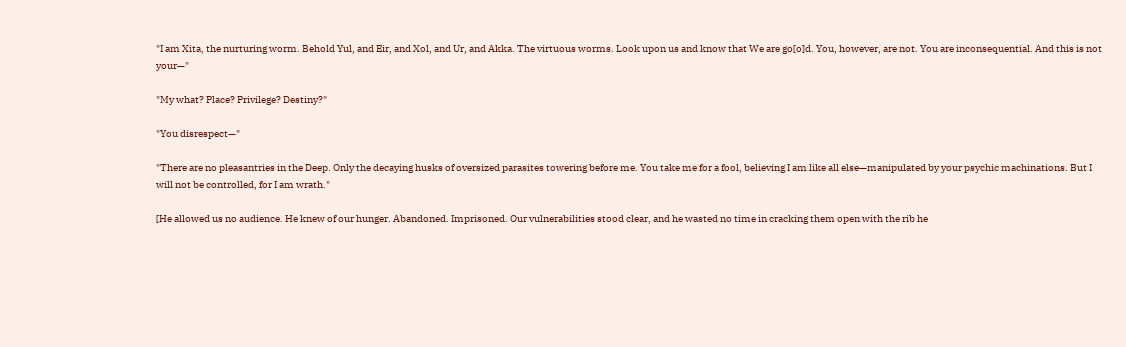"I am Xita, the nurturing worm. Behold Yul, and Eir, and Xol, and Ur, and Akka. The virtuous worms. Look upon us and know that We are go[o]d. You, however, are not. You are inconsequential. And this is not your—"

"My what? Place? Privilege? Destiny?"

"You disrespect—"

"There are no pleasantries in the Deep. Only the decaying husks of oversized parasites towering before me. You take me for a fool, believing I am like all else—manipulated by your psychic machinations. But I will not be controlled, for I am wrath."

[He allowed us no audience. He knew of our hunger. Abandoned. Imprisoned. Our vulnerabilities stood clear, and he wasted no time in cracking them open with the rib he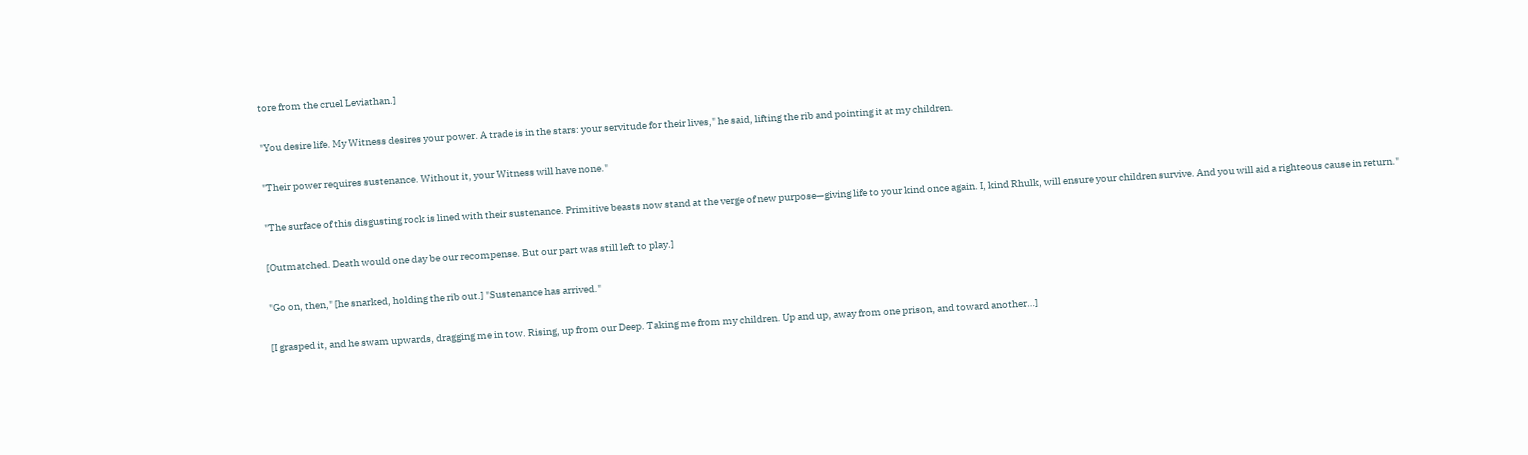tore from the cruel Leviathan.]

"You desire life. My Witness desires your power. A trade is in the stars: your servitude for their lives," he said, lifting the rib and pointing it at my children.

"Their power requires sustenance. Without it, your Witness will have none."

"The surface of this disgusting rock is lined with their sustenance. Primitive beasts now stand at the verge of new purpose—giving life to your kind once again. I, kind Rhulk, will ensure your children survive. And you will aid a righteous cause in return."

[Outmatched. Death would one day be our recompense. But our part was still left to play.]

"Go on, then," [he snarked, holding the rib out.] "Sustenance has arrived."

[I grasped it, and he swam upwards, dragging me in tow. Rising, up from our Deep. Taking me from my children. Up and up, away from one prison, and toward another…]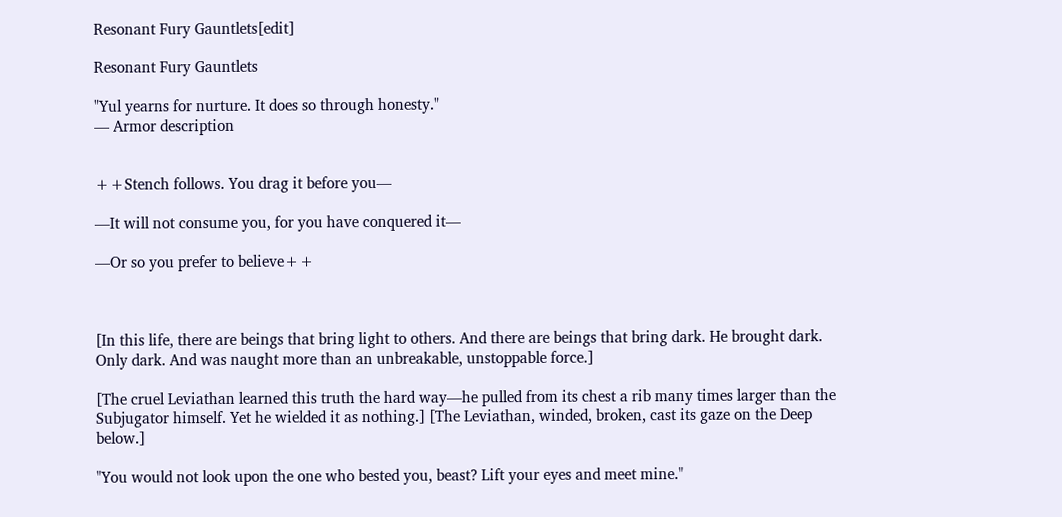Resonant Fury Gauntlets[edit]

Resonant Fury Gauntlets

"Yul yearns for nurture. It does so through honesty."
— Armor description


++Stench follows. You drag it before you—

—It will not consume you, for you have conquered it—

—Or so you prefer to believe++



[In this life, there are beings that bring light to others. And there are beings that bring dark. He brought dark. Only dark. And was naught more than an unbreakable, unstoppable force.]

[The cruel Leviathan learned this truth the hard way—he pulled from its chest a rib many times larger than the Subjugator himself. Yet he wielded it as nothing.] [The Leviathan, winded, broken, cast its gaze on the Deep below.]

"You would not look upon the one who bested you, beast? Lift your eyes and meet mine."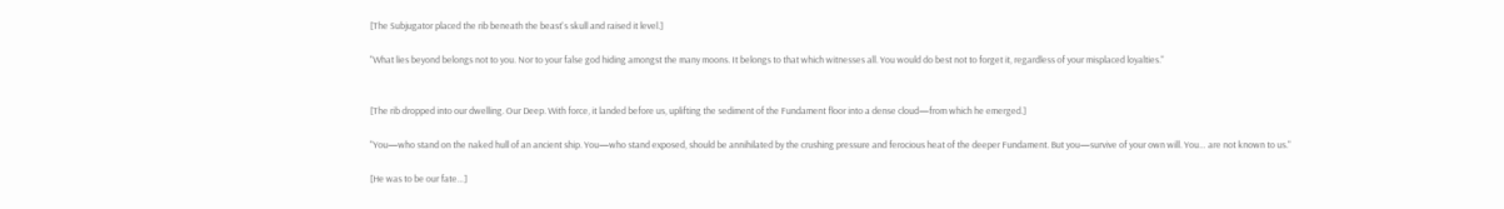[The Subjugator placed the rib beneath the beast's skull and raised it level.]

"What lies beyond belongs not to you. Nor to your false god hiding amongst the many moons. It belongs to that which witnesses all. You would do best not to forget it, regardless of your misplaced loyalties."


[The rib dropped into our dwelling. Our Deep. With force, it landed before us, uplifting the sediment of the Fundament floor into a dense cloud—from which he emerged.]

"You—who stand on the naked hull of an ancient ship. You—who stand exposed, should be annihilated by the crushing pressure and ferocious heat of the deeper Fundament. But you—survive of your own will. You… are not known to us."

[He was to be our fate…]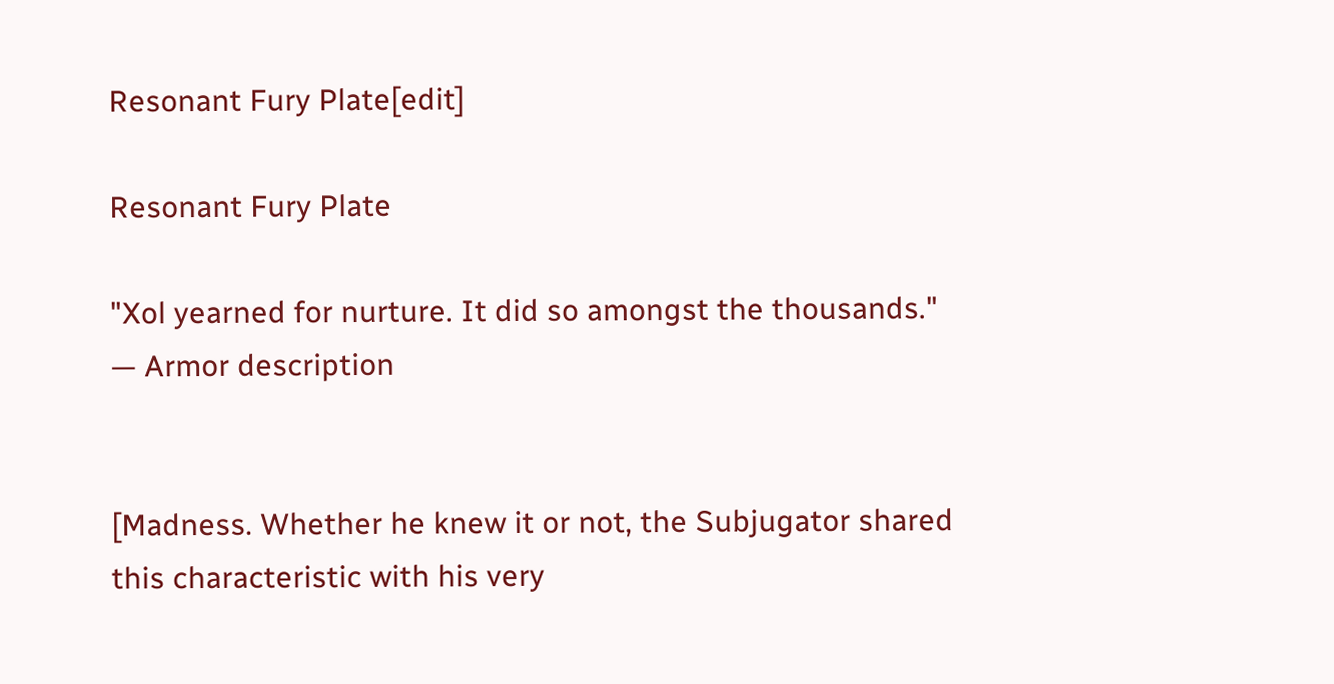Resonant Fury Plate[edit]

Resonant Fury Plate

"Xol yearned for nurture. It did so amongst the thousands."
— Armor description


[Madness. Whether he knew it or not, the Subjugator shared this characteristic with his very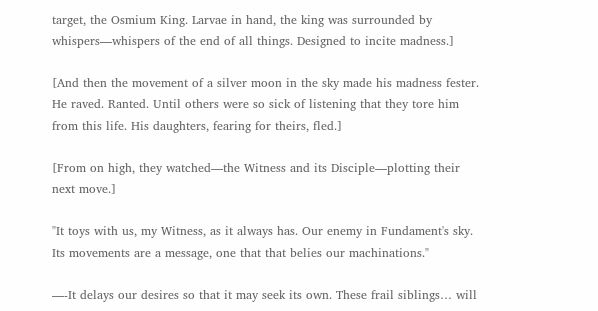target, the Osmium King. Larvae in hand, the king was surrounded by whispers—whispers of the end of all things. Designed to incite madness.]

[And then the movement of a silver moon in the sky made his madness fester. He raved. Ranted. Until others were so sick of listening that they tore him from this life. His daughters, fearing for theirs, fled.]

[From on high, they watched—the Witness and its Disciple—plotting their next move.]

"It toys with us, my Witness, as it always has. Our enemy in Fundament's sky. Its movements are a message, one that that belies our machinations."

—-It delays our desires so that it may seek its own. These frail siblings… will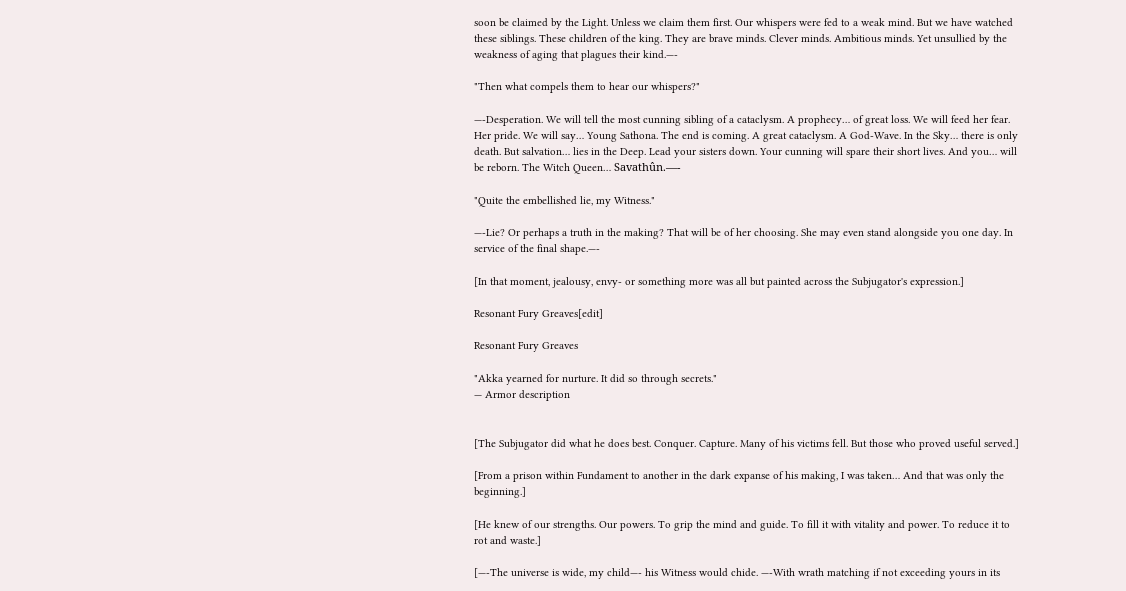soon be claimed by the Light. Unless we claim them first. Our whispers were fed to a weak mind. But we have watched these siblings. These children of the king. They are brave minds. Clever minds. Ambitious minds. Yet unsullied by the weakness of aging that plagues their kind.—-

"Then what compels them to hear our whispers?"

—-Desperation. We will tell the most cunning sibling of a cataclysm. A prophecy… of great loss. We will feed her fear. Her pride. We will say… Young Sathona. The end is coming. A great cataclysm. A God-Wave. In the Sky… there is only death. But salvation… lies in the Deep. Lead your sisters down. Your cunning will spare their short lives. And you… will be reborn. The Witch Queen… Savathûn.—-

"Quite the embellished lie, my Witness."

—-Lie? Or perhaps a truth in the making? That will be of her choosing. She may even stand alongside you one day. In service of the final shape.—-

[In that moment, jealousy, envy- or something more was all but painted across the Subjugator's expression.]

Resonant Fury Greaves[edit]

Resonant Fury Greaves

"Akka yearned for nurture. It did so through secrets."
— Armor description


[The Subjugator did what he does best. Conquer. Capture. Many of his victims fell. But those who proved useful served.]

[From a prison within Fundament to another in the dark expanse of his making, I was taken… And that was only the beginning.]

[He knew of our strengths. Our powers. To grip the mind and guide. To fill it with vitality and power. To reduce it to rot and waste.]

[—-The universe is wide, my child—- his Witness would chide. —-With wrath matching if not exceeding yours in its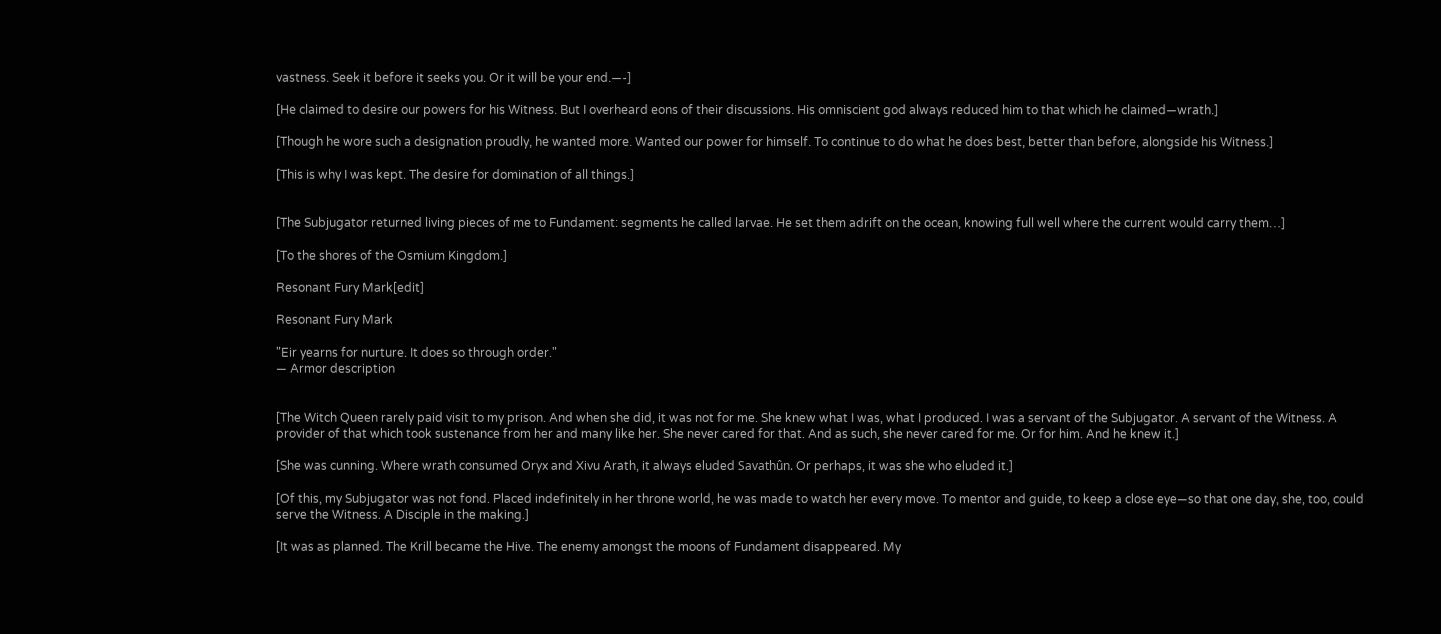vastness. Seek it before it seeks you. Or it will be your end.—-]

[He claimed to desire our powers for his Witness. But I overheard eons of their discussions. His omniscient god always reduced him to that which he claimed—wrath.]

[Though he wore such a designation proudly, he wanted more. Wanted our power for himself. To continue to do what he does best, better than before, alongside his Witness.]

[This is why I was kept. The desire for domination of all things.]


[The Subjugator returned living pieces of me to Fundament: segments he called larvae. He set them adrift on the ocean, knowing full well where the current would carry them…]

[To the shores of the Osmium Kingdom.]

Resonant Fury Mark[edit]

Resonant Fury Mark

"Eir yearns for nurture. It does so through order."
— Armor description


[The Witch Queen rarely paid visit to my prison. And when she did, it was not for me. She knew what I was, what I produced. I was a servant of the Subjugator. A servant of the Witness. A provider of that which took sustenance from her and many like her. She never cared for that. And as such, she never cared for me. Or for him. And he knew it.]

[She was cunning. Where wrath consumed Oryx and Xivu Arath, it always eluded Savathûn. Or perhaps, it was she who eluded it.]

[Of this, my Subjugator was not fond. Placed indefinitely in her throne world, he was made to watch her every move. To mentor and guide, to keep a close eye—so that one day, she, too, could serve the Witness. A Disciple in the making.]

[It was as planned. The Krill became the Hive. The enemy amongst the moons of Fundament disappeared. My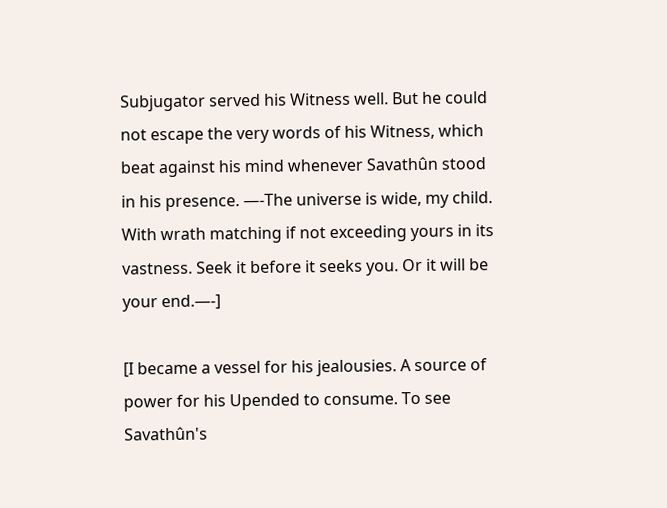Subjugator served his Witness well. But he could not escape the very words of his Witness, which beat against his mind whenever Savathûn stood in his presence. —-The universe is wide, my child. With wrath matching if not exceeding yours in its vastness. Seek it before it seeks you. Or it will be your end.—-]

[I became a vessel for his jealousies. A source of power for his Upended to consume. To see Savathûn's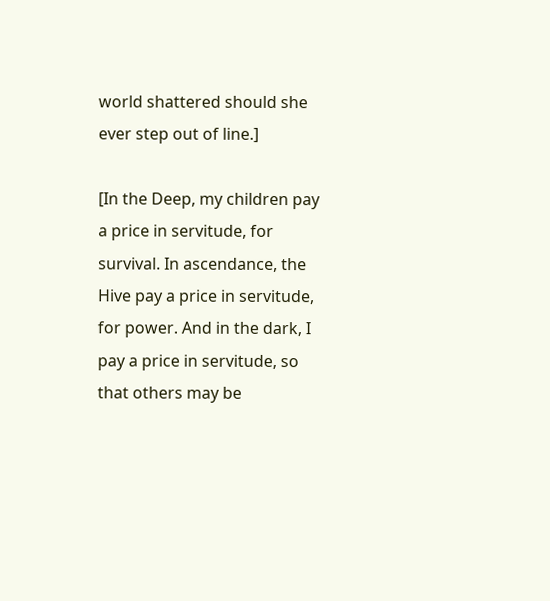world shattered should she ever step out of line.]

[In the Deep, my children pay a price in servitude, for survival. In ascendance, the Hive pay a price in servitude, for power. And in the dark, I pay a price in servitude, so that others may be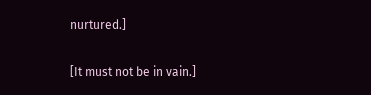nurtured.]

[It must not be in vain.]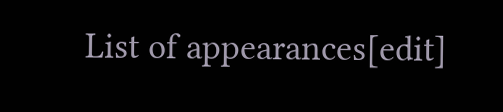List of appearances[edit]